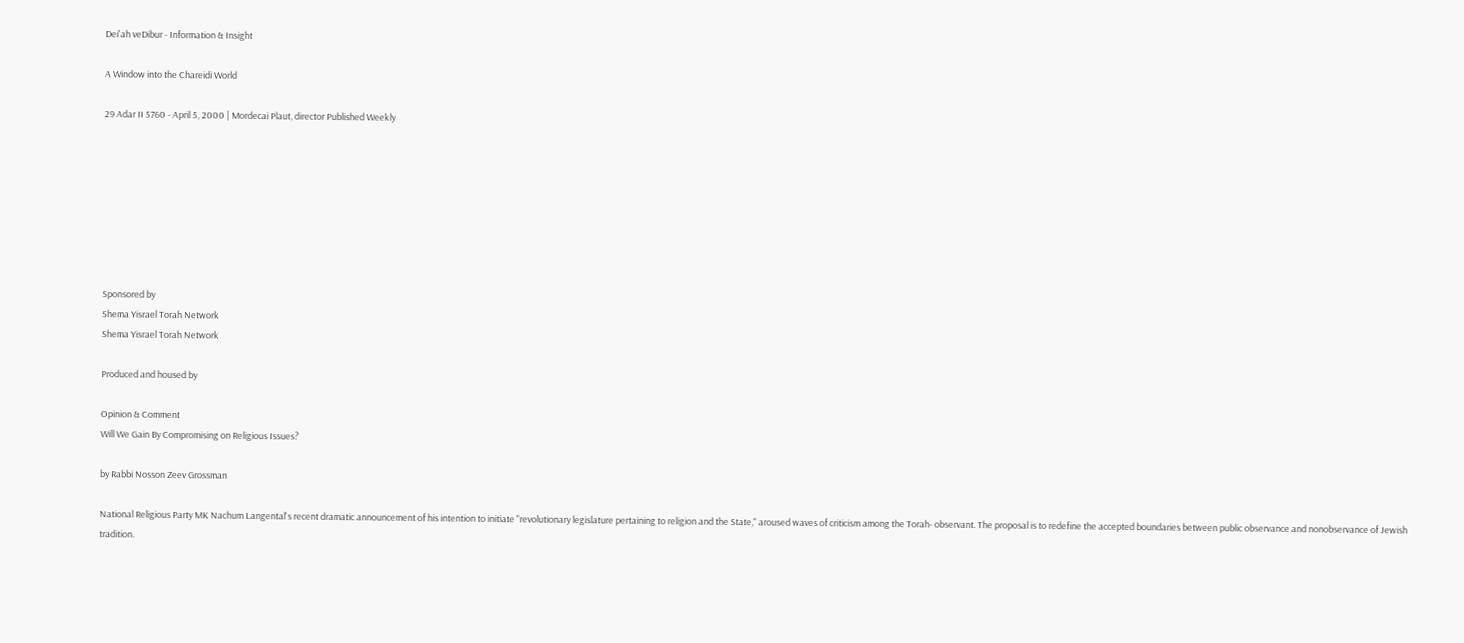Dei'ah veDibur - Information & Insight

A Window into the Chareidi World

29 Adar II 5760 - April 5, 2000 | Mordecai Plaut, director Published Weekly








Sponsored by
Shema Yisrael Torah Network
Shema Yisrael Torah Network

Produced and housed by

Opinion & Comment
Will We Gain By Compromising on Religious Issues?

by Rabbi Nosson Zeev Grossman

National Religious Party MK Nachum Langental's recent dramatic announcement of his intention to initiate "revolutionary legislature pertaining to religion and the State," aroused waves of criticism among the Torah- observant. The proposal is to redefine the accepted boundaries between public observance and nonobservance of Jewish tradition.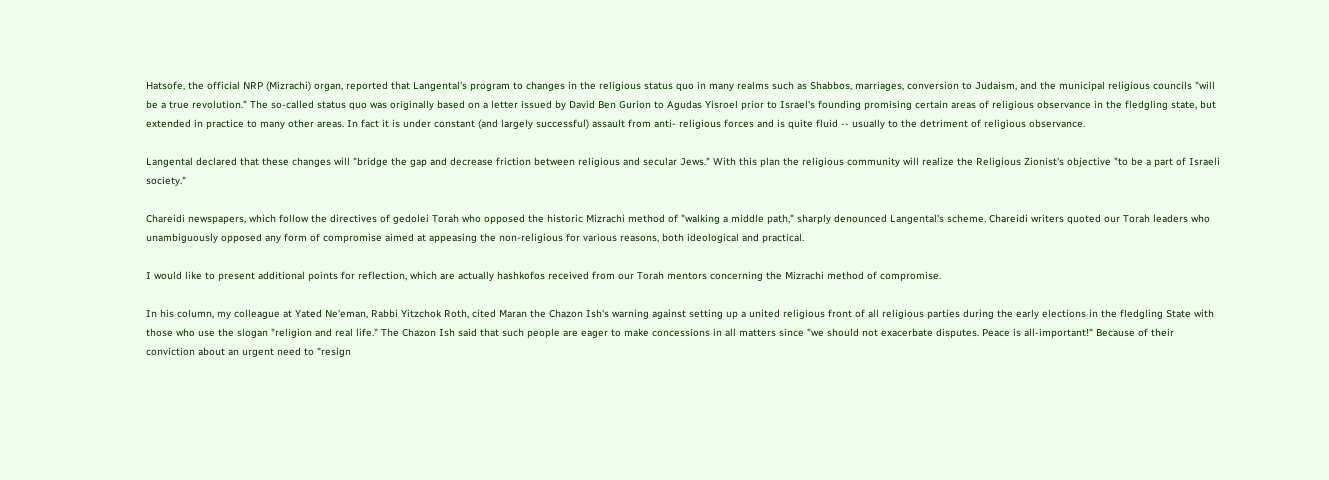Hatsofe, the official NRP (Mizrachi) organ, reported that Langental's program to changes in the religious status quo in many realms such as Shabbos, marriages, conversion to Judaism, and the municipal religious councils "will be a true revolution." The so-called status quo was originally based on a letter issued by David Ben Gurion to Agudas Yisroel prior to Israel's founding promising certain areas of religious observance in the fledgling state, but extended in practice to many other areas. In fact it is under constant (and largely successful) assault from anti- religious forces and is quite fluid -- usually to the detriment of religious observance.

Langental declared that these changes will "bridge the gap and decrease friction between religious and secular Jews." With this plan the religious community will realize the Religious Zionist's objective "to be a part of Israeli society."

Chareidi newspapers, which follow the directives of gedolei Torah who opposed the historic Mizrachi method of "walking a middle path," sharply denounced Langental's scheme. Chareidi writers quoted our Torah leaders who unambiguously opposed any form of compromise aimed at appeasing the non-religious for various reasons, both ideological and practical.

I would like to present additional points for reflection, which are actually hashkofos received from our Torah mentors concerning the Mizrachi method of compromise.

In his column, my colleague at Yated Ne'eman, Rabbi Yitzchok Roth, cited Maran the Chazon Ish's warning against setting up a united religious front of all religious parties during the early elections in the fledgling State with those who use the slogan "religion and real life." The Chazon Ish said that such people are eager to make concessions in all matters since "we should not exacerbate disputes. Peace is all-important!" Because of their conviction about an urgent need to "resign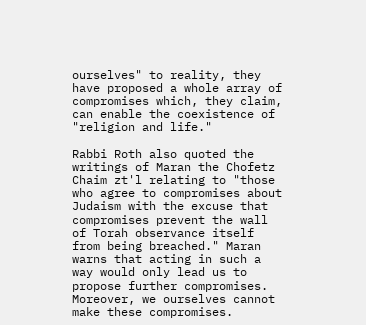ourselves" to reality, they have proposed a whole array of compromises which, they claim, can enable the coexistence of "religion and life."

Rabbi Roth also quoted the writings of Maran the Chofetz Chaim zt'l relating to "those who agree to compromises about Judaism with the excuse that compromises prevent the wall of Torah observance itself from being breached." Maran warns that acting in such a way would only lead us to propose further compromises. Moreover, we ourselves cannot make these compromises.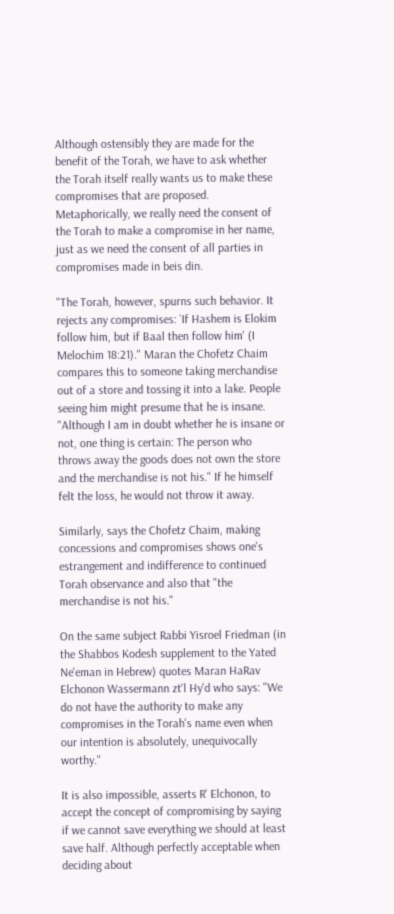Although ostensibly they are made for the benefit of the Torah, we have to ask whether the Torah itself really wants us to make these compromises that are proposed. Metaphorically, we really need the consent of the Torah to make a compromise in her name, just as we need the consent of all parties in compromises made in beis din.

"The Torah, however, spurns such behavior. It rejects any compromises: `If Hashem is Elokim follow him, but if Baal then follow him' (I Melochim 18:21)." Maran the Chofetz Chaim compares this to someone taking merchandise out of a store and tossing it into a lake. People seeing him might presume that he is insane. "Although I am in doubt whether he is insane or not, one thing is certain: The person who throws away the goods does not own the store and the merchandise is not his." If he himself felt the loss, he would not throw it away.

Similarly, says the Chofetz Chaim, making concessions and compromises shows one's estrangement and indifference to continued Torah observance and also that "the merchandise is not his."

On the same subject Rabbi Yisroel Friedman (in the Shabbos Kodesh supplement to the Yated Ne'eman in Hebrew) quotes Maran HaRav Elchonon Wassermann zt'l Hy'd who says: "We do not have the authority to make any compromises in the Torah's name even when our intention is absolutely, unequivocally worthy."

It is also impossible, asserts R' Elchonon, to accept the concept of compromising by saying if we cannot save everything we should at least save half. Although perfectly acceptable when deciding about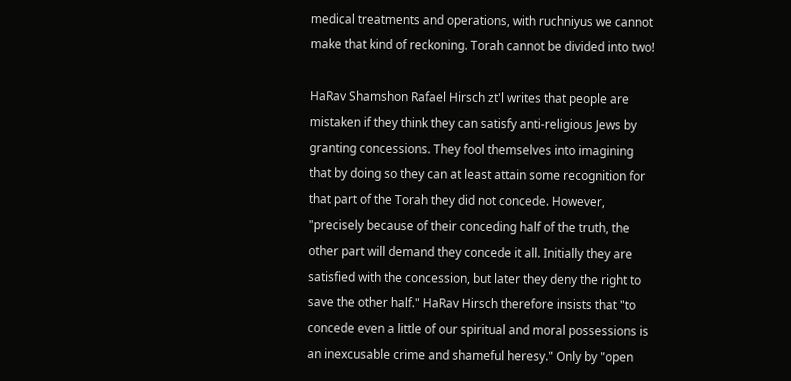medical treatments and operations, with ruchniyus we cannot make that kind of reckoning. Torah cannot be divided into two!

HaRav Shamshon Rafael Hirsch zt'l writes that people are mistaken if they think they can satisfy anti-religious Jews by granting concessions. They fool themselves into imagining that by doing so they can at least attain some recognition for that part of the Torah they did not concede. However, "precisely because of their conceding half of the truth, the other part will demand they concede it all. Initially they are satisfied with the concession, but later they deny the right to save the other half." HaRav Hirsch therefore insists that "to concede even a little of our spiritual and moral possessions is an inexcusable crime and shameful heresy." Only by "open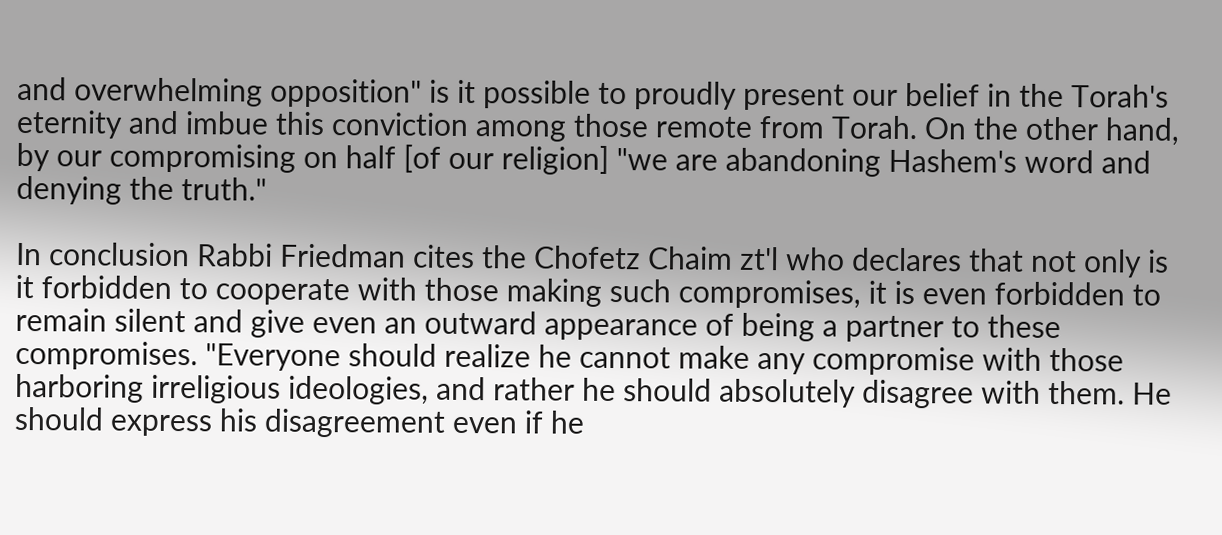and overwhelming opposition" is it possible to proudly present our belief in the Torah's eternity and imbue this conviction among those remote from Torah. On the other hand, by our compromising on half [of our religion] "we are abandoning Hashem's word and denying the truth."

In conclusion Rabbi Friedman cites the Chofetz Chaim zt'l who declares that not only is it forbidden to cooperate with those making such compromises, it is even forbidden to remain silent and give even an outward appearance of being a partner to these compromises. "Everyone should realize he cannot make any compromise with those harboring irreligious ideologies, and rather he should absolutely disagree with them. He should express his disagreement even if he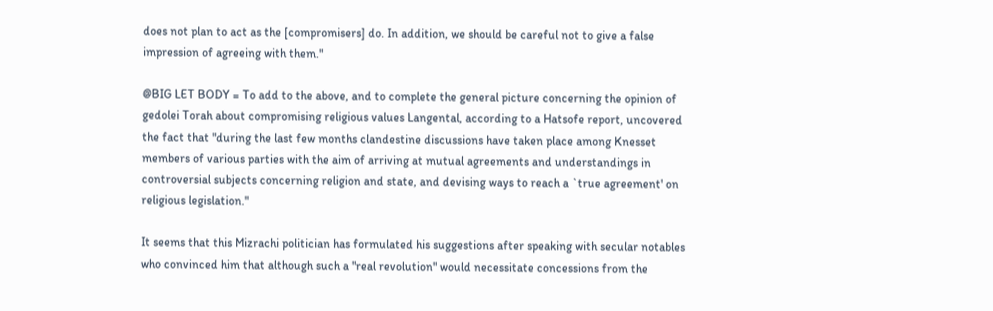does not plan to act as the [compromisers] do. In addition, we should be careful not to give a false impression of agreeing with them."

@BIG LET BODY = To add to the above, and to complete the general picture concerning the opinion of gedolei Torah about compromising religious values Langental, according to a Hatsofe report, uncovered the fact that "during the last few months clandestine discussions have taken place among Knesset members of various parties with the aim of arriving at mutual agreements and understandings in controversial subjects concerning religion and state, and devising ways to reach a `true agreement' on religious legislation."

It seems that this Mizrachi politician has formulated his suggestions after speaking with secular notables who convinced him that although such a "real revolution" would necessitate concessions from the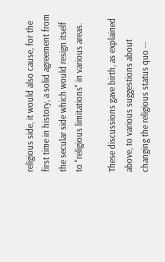religious side, it would also cause, for the first time in history, a solid agreement from the secular side which would resign itself to "religious limitations" in various areas.

These discussions gave birth, as explained above, to various suggestions about changing the religious status quo --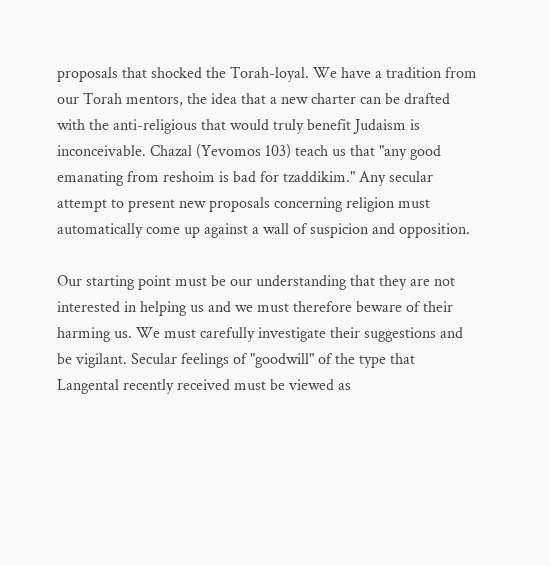proposals that shocked the Torah-loyal. We have a tradition from our Torah mentors, the idea that a new charter can be drafted with the anti-religious that would truly benefit Judaism is inconceivable. Chazal (Yevomos 103) teach us that "any good emanating from reshoim is bad for tzaddikim." Any secular attempt to present new proposals concerning religion must automatically come up against a wall of suspicion and opposition.

Our starting point must be our understanding that they are not interested in helping us and we must therefore beware of their harming us. We must carefully investigate their suggestions and be vigilant. Secular feelings of "goodwill" of the type that Langental recently received must be viewed as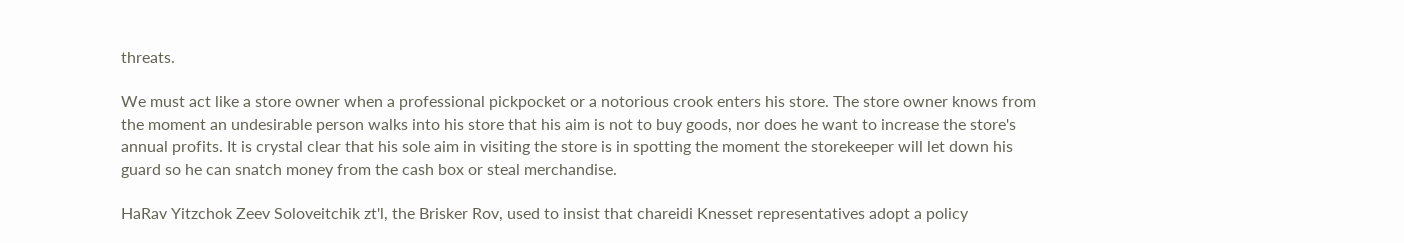threats.

We must act like a store owner when a professional pickpocket or a notorious crook enters his store. The store owner knows from the moment an undesirable person walks into his store that his aim is not to buy goods, nor does he want to increase the store's annual profits. It is crystal clear that his sole aim in visiting the store is in spotting the moment the storekeeper will let down his guard so he can snatch money from the cash box or steal merchandise.

HaRav Yitzchok Zeev Soloveitchik zt'l, the Brisker Rov, used to insist that chareidi Knesset representatives adopt a policy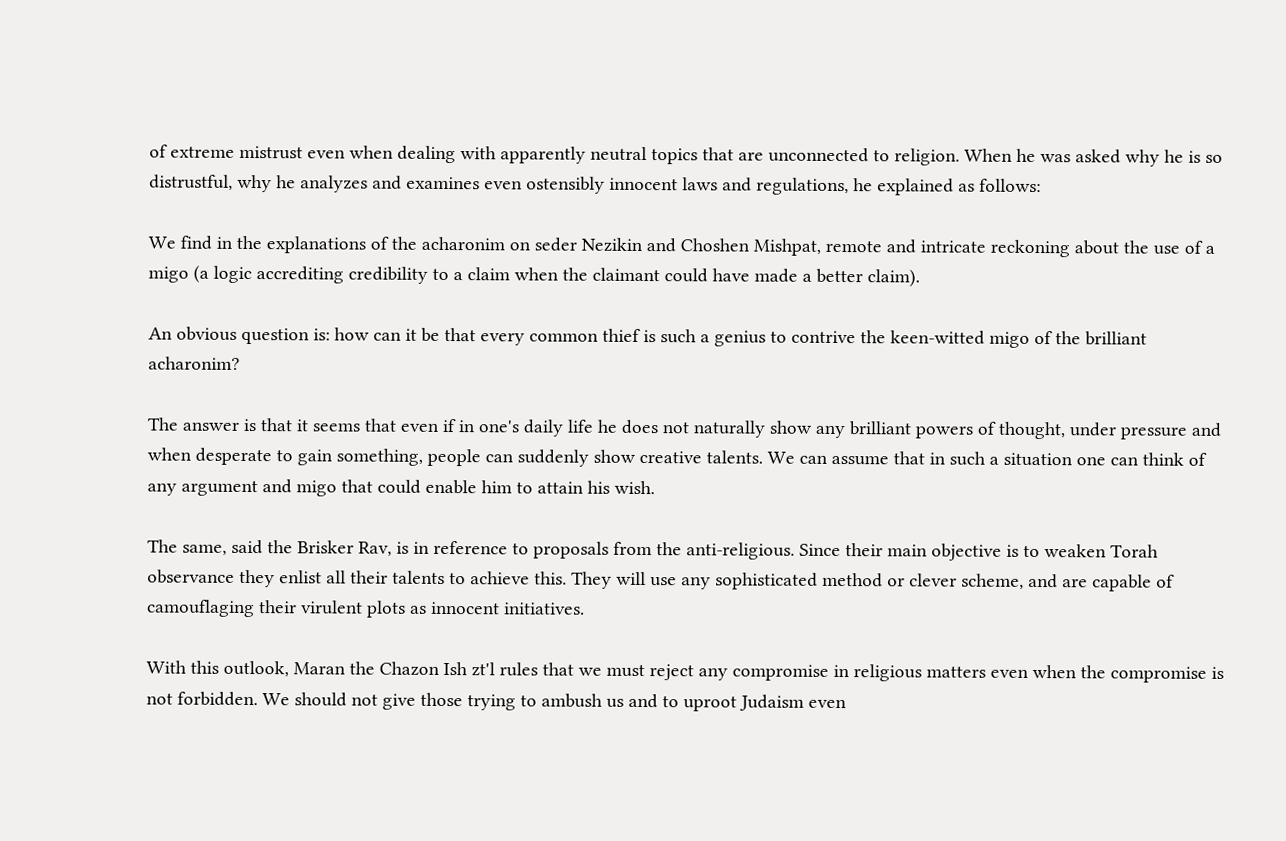of extreme mistrust even when dealing with apparently neutral topics that are unconnected to religion. When he was asked why he is so distrustful, why he analyzes and examines even ostensibly innocent laws and regulations, he explained as follows:

We find in the explanations of the acharonim on seder Nezikin and Choshen Mishpat, remote and intricate reckoning about the use of a migo (a logic accrediting credibility to a claim when the claimant could have made a better claim).

An obvious question is: how can it be that every common thief is such a genius to contrive the keen-witted migo of the brilliant acharonim?

The answer is that it seems that even if in one's daily life he does not naturally show any brilliant powers of thought, under pressure and when desperate to gain something, people can suddenly show creative talents. We can assume that in such a situation one can think of any argument and migo that could enable him to attain his wish.

The same, said the Brisker Rav, is in reference to proposals from the anti-religious. Since their main objective is to weaken Torah observance they enlist all their talents to achieve this. They will use any sophisticated method or clever scheme, and are capable of camouflaging their virulent plots as innocent initiatives.

With this outlook, Maran the Chazon Ish zt'l rules that we must reject any compromise in religious matters even when the compromise is not forbidden. We should not give those trying to ambush us and to uproot Judaism even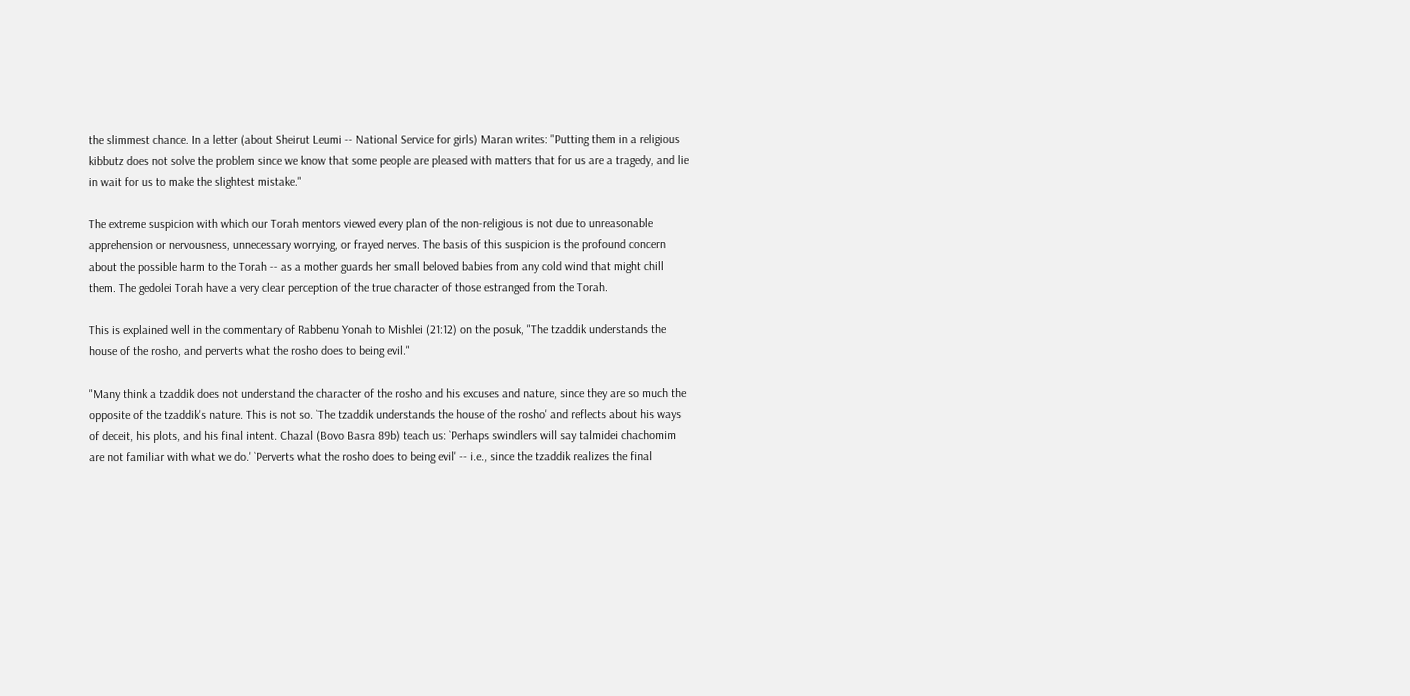the slimmest chance. In a letter (about Sheirut Leumi -- National Service for girls) Maran writes: "Putting them in a religious kibbutz does not solve the problem since we know that some people are pleased with matters that for us are a tragedy, and lie in wait for us to make the slightest mistake."

The extreme suspicion with which our Torah mentors viewed every plan of the non-religious is not due to unreasonable apprehension or nervousness, unnecessary worrying, or frayed nerves. The basis of this suspicion is the profound concern about the possible harm to the Torah -- as a mother guards her small beloved babies from any cold wind that might chill them. The gedolei Torah have a very clear perception of the true character of those estranged from the Torah.

This is explained well in the commentary of Rabbenu Yonah to Mishlei (21:12) on the posuk, "The tzaddik understands the house of the rosho, and perverts what the rosho does to being evil."

"Many think a tzaddik does not understand the character of the rosho and his excuses and nature, since they are so much the opposite of the tzaddik's nature. This is not so. `The tzaddik understands the house of the rosho' and reflects about his ways of deceit, his plots, and his final intent. Chazal (Bovo Basra 89b) teach us: `Perhaps swindlers will say talmidei chachomim are not familiar with what we do.' `Perverts what the rosho does to being evil' -- i.e., since the tzaddik realizes the final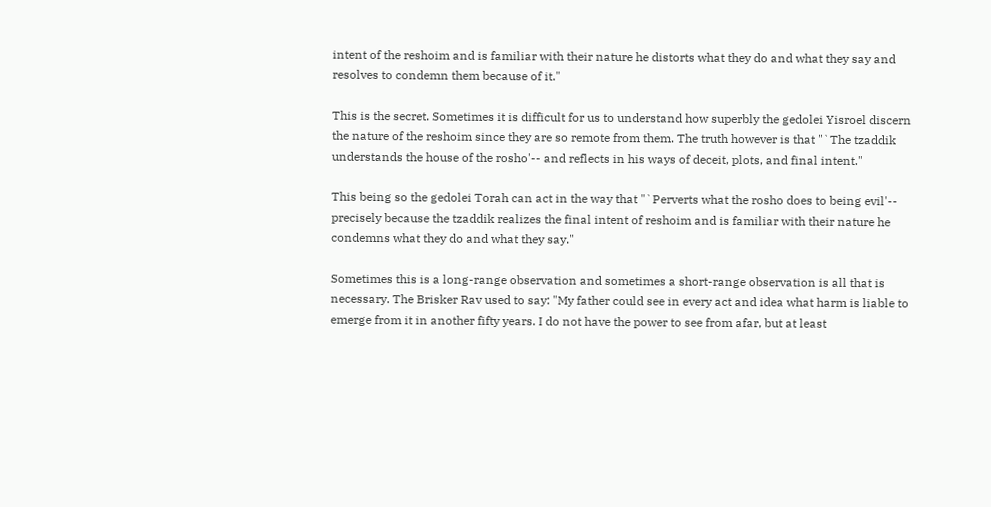intent of the reshoim and is familiar with their nature he distorts what they do and what they say and resolves to condemn them because of it."

This is the secret. Sometimes it is difficult for us to understand how superbly the gedolei Yisroel discern the nature of the reshoim since they are so remote from them. The truth however is that "`The tzaddik understands the house of the rosho'-- and reflects in his ways of deceit, plots, and final intent."

This being so the gedolei Torah can act in the way that "`Perverts what the rosho does to being evil'-- precisely because the tzaddik realizes the final intent of reshoim and is familiar with their nature he condemns what they do and what they say."

Sometimes this is a long-range observation and sometimes a short-range observation is all that is necessary. The Brisker Rav used to say: "My father could see in every act and idea what harm is liable to emerge from it in another fifty years. I do not have the power to see from afar, but at least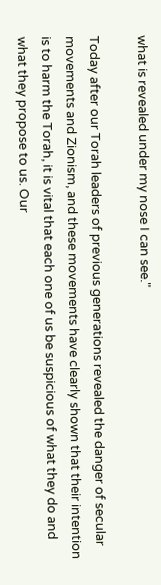what is revealed under my nose I can see."

Today after our Torah leaders of previous generations revealed the danger of secular movements and Zionism, and these movements have clearly shown that their intention is to harm the Torah, it is vital that each one of us be suspicious of what they do and what they propose to us. Our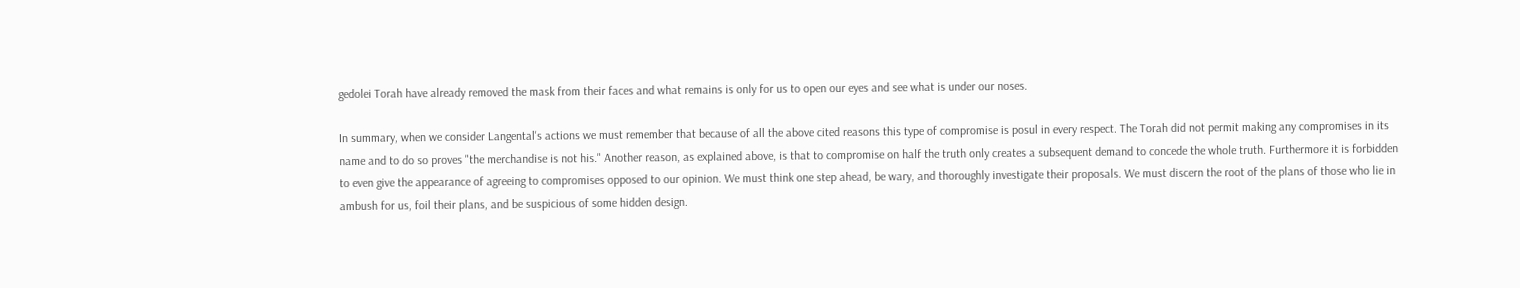gedolei Torah have already removed the mask from their faces and what remains is only for us to open our eyes and see what is under our noses.

In summary, when we consider Langental's actions we must remember that because of all the above cited reasons this type of compromise is posul in every respect. The Torah did not permit making any compromises in its name and to do so proves "the merchandise is not his." Another reason, as explained above, is that to compromise on half the truth only creates a subsequent demand to concede the whole truth. Furthermore it is forbidden to even give the appearance of agreeing to compromises opposed to our opinion. We must think one step ahead, be wary, and thoroughly investigate their proposals. We must discern the root of the plans of those who lie in ambush for us, foil their plans, and be suspicious of some hidden design.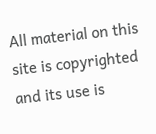All material on this site is copyrighted and its use is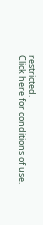restricted.
Click here for conditions of use.